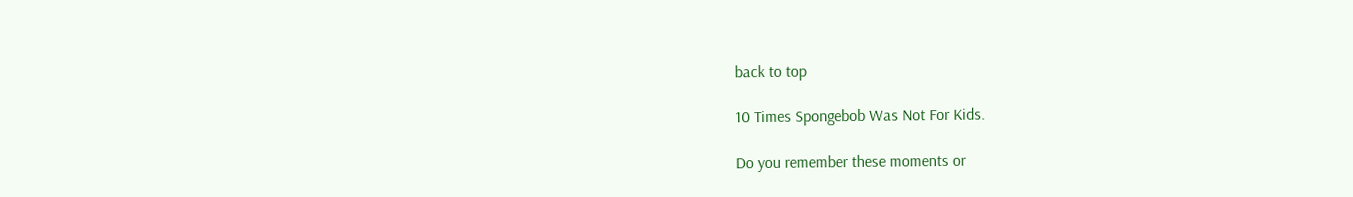back to top

10 Times Spongebob Was Not For Kids.

Do you remember these moments or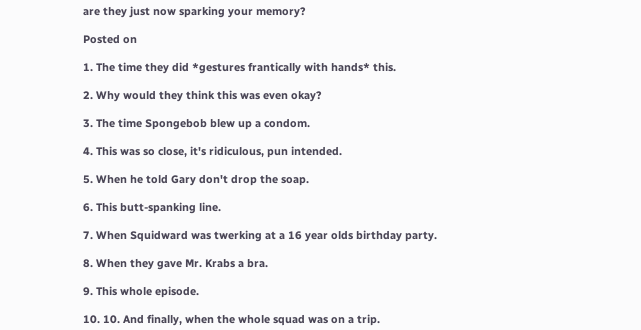are they just now sparking your memory?

Posted on

1. The time they did *gestures frantically with hands* this.

2. Why would they think this was even okay?

3. The time Spongebob blew up a condom.

4. This was so close, it's ridiculous, pun intended.

5. When he told Gary don't drop the soap.

6. This butt-spanking line.

7. When Squidward was twerking at a 16 year olds birthday party.

8. When they gave Mr. Krabs a bra.

9. This whole episode.

10. 10. And finally, when the whole squad was on a trip.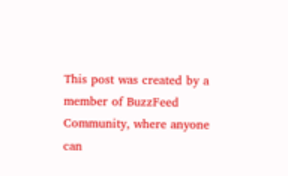This post was created by a member of BuzzFeed Community, where anyone can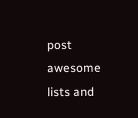post awesome lists and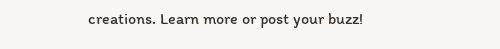creations. Learn more or post your buzz!